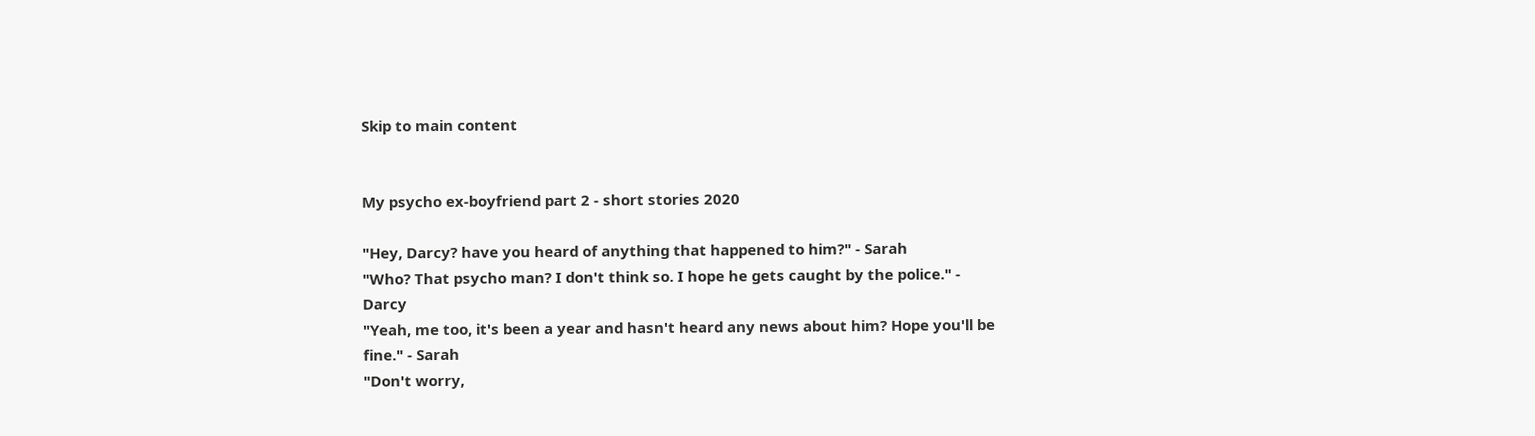Skip to main content


My psycho ex-boyfriend part 2 - short stories 2020

"Hey, Darcy? have you heard of anything that happened to him?" - Sarah
"Who? That psycho man? I don't think so. I hope he gets caught by the police." - Darcy
"Yeah, me too, it's been a year and hasn't heard any news about him? Hope you'll be fine." - Sarah
"Don't worry,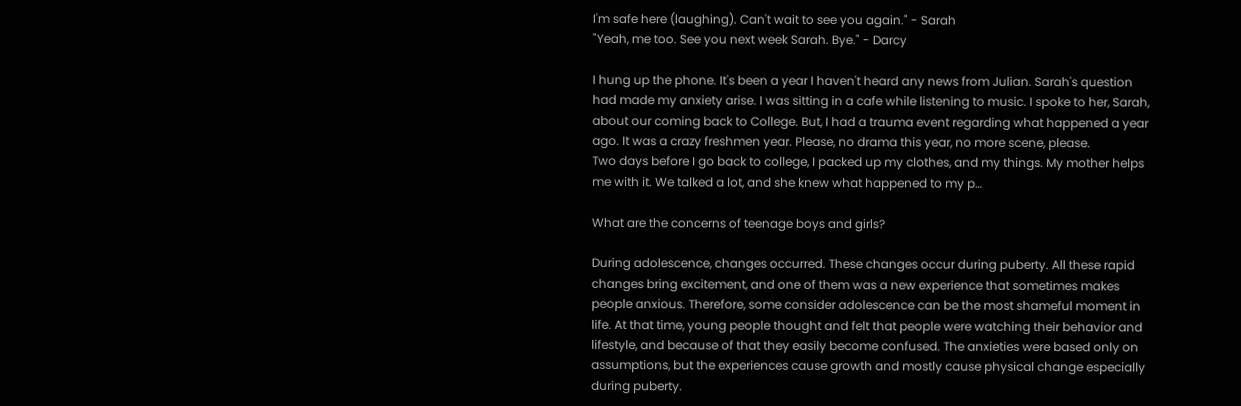I'm safe here (laughing). Can't wait to see you again." - Sarah
"Yeah, me too. See you next week Sarah. Bye." - Darcy

I hung up the phone. It's been a year I haven't heard any news from Julian. Sarah's question had made my anxiety arise. I was sitting in a cafe while listening to music. I spoke to her, Sarah, about our coming back to College. But, I had a trauma event regarding what happened a year ago. It was a crazy freshmen year. Please, no drama this year, no more scene, please.
Two days before I go back to college, I packed up my clothes, and my things. My mother helps me with it. We talked a lot, and she knew what happened to my p…

What are the concerns of teenage boys and girls?

During adolescence, changes occurred. These changes occur during puberty. All these rapid changes bring excitement, and one of them was a new experience that sometimes makes people anxious. Therefore, some consider adolescence can be the most shameful moment in life. At that time, young people thought and felt that people were watching their behavior and lifestyle, and because of that they easily become confused. The anxieties were based only on assumptions, but the experiences cause growth and mostly cause physical change especially during puberty.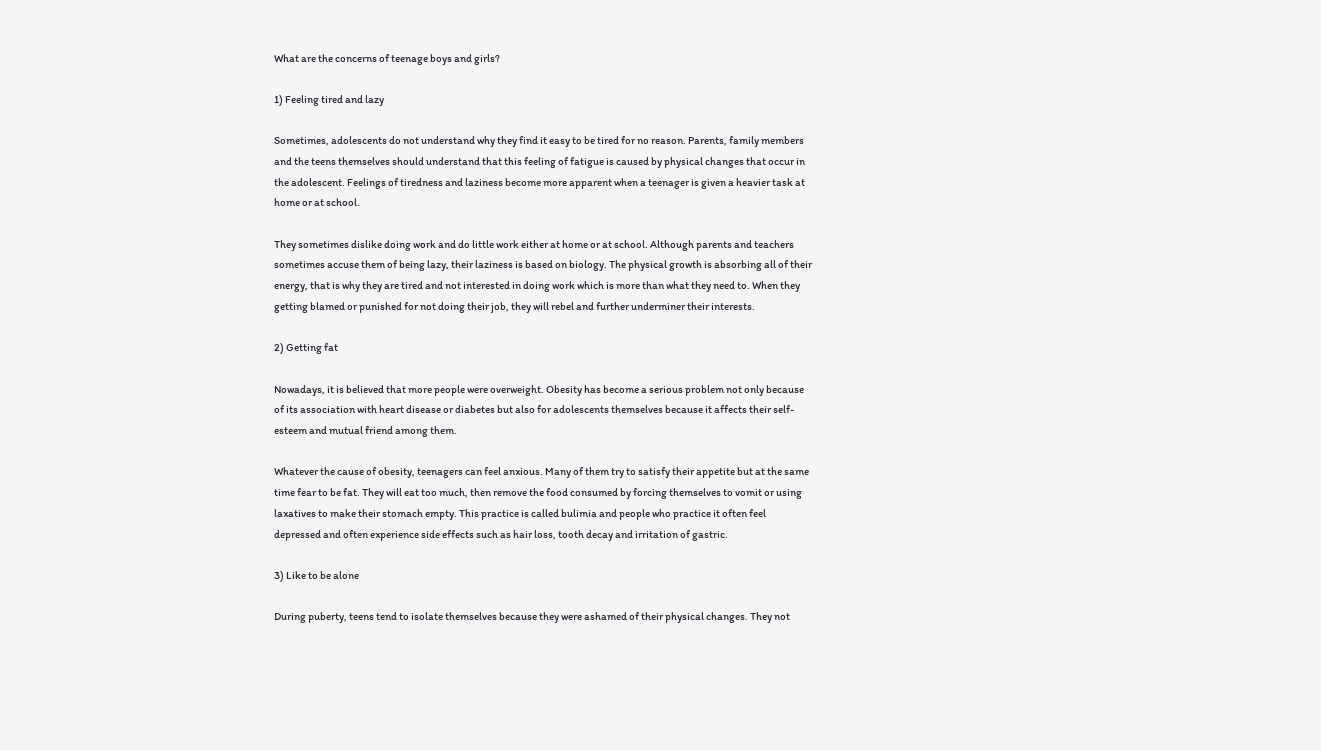What are the concerns of teenage boys and girls?

1) Feeling tired and lazy

Sometimes, adolescents do not understand why they find it easy to be tired for no reason. Parents, family members and the teens themselves should understand that this feeling of fatigue is caused by physical changes that occur in the adolescent. Feelings of tiredness and laziness become more apparent when a teenager is given a heavier task at home or at school.

They sometimes dislike doing work and do little work either at home or at school. Although parents and teachers sometimes accuse them of being lazy, their laziness is based on biology. The physical growth is absorbing all of their energy, that is why they are tired and not interested in doing work which is more than what they need to. When they getting blamed or punished for not doing their job, they will rebel and further underminer their interests.

2) Getting fat

Nowadays, it is believed that more people were overweight. Obesity has become a serious problem not only because of its association with heart disease or diabetes but also for adolescents themselves because it affects their self-esteem and mutual friend among them.

Whatever the cause of obesity, teenagers can feel anxious. Many of them try to satisfy their appetite but at the same time fear to be fat. They will eat too much, then remove the food consumed by forcing themselves to vomit or using laxatives to make their stomach empty. This practice is called bulimia and people who practice it often feel depressed and often experience side effects such as hair loss, tooth decay and irritation of gastric.

3) Like to be alone

During puberty, teens tend to isolate themselves because they were ashamed of their physical changes. They not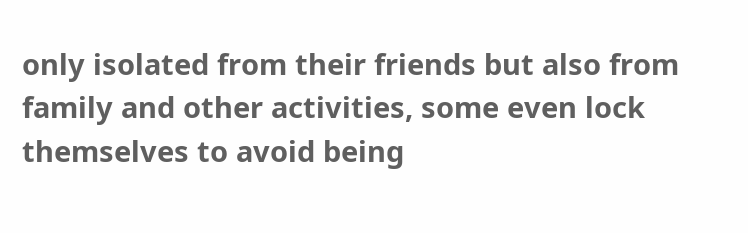only isolated from their friends but also from family and other activities, some even lock themselves to avoid being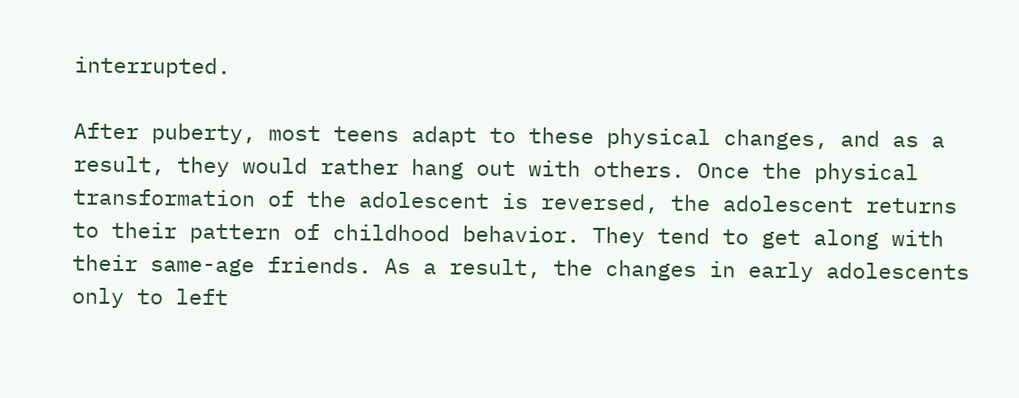interrupted.

After puberty, most teens adapt to these physical changes, and as a result, they would rather hang out with others. Once the physical transformation of the adolescent is reversed, the adolescent returns to their pattern of childhood behavior. They tend to get along with their same-age friends. As a result, the changes in early adolescents only to left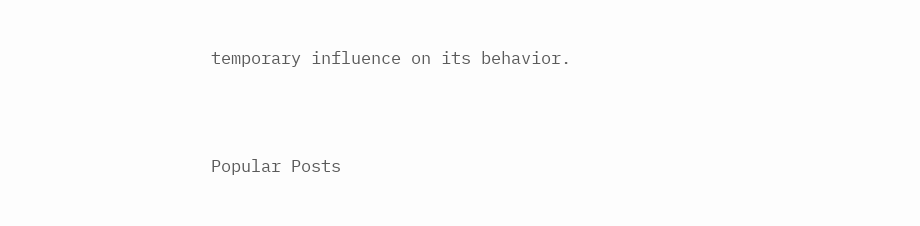temporary influence on its behavior.



Popular Posts